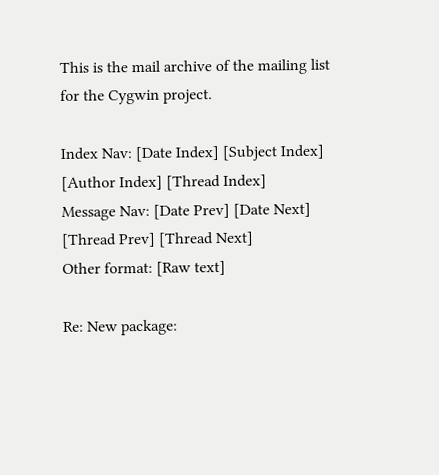This is the mail archive of the mailing list for the Cygwin project.

Index Nav: [Date Index] [Subject Index] [Author Index] [Thread Index]
Message Nav: [Date Prev] [Date Next] [Thread Prev] [Thread Next]
Other format: [Raw text]

Re: New package: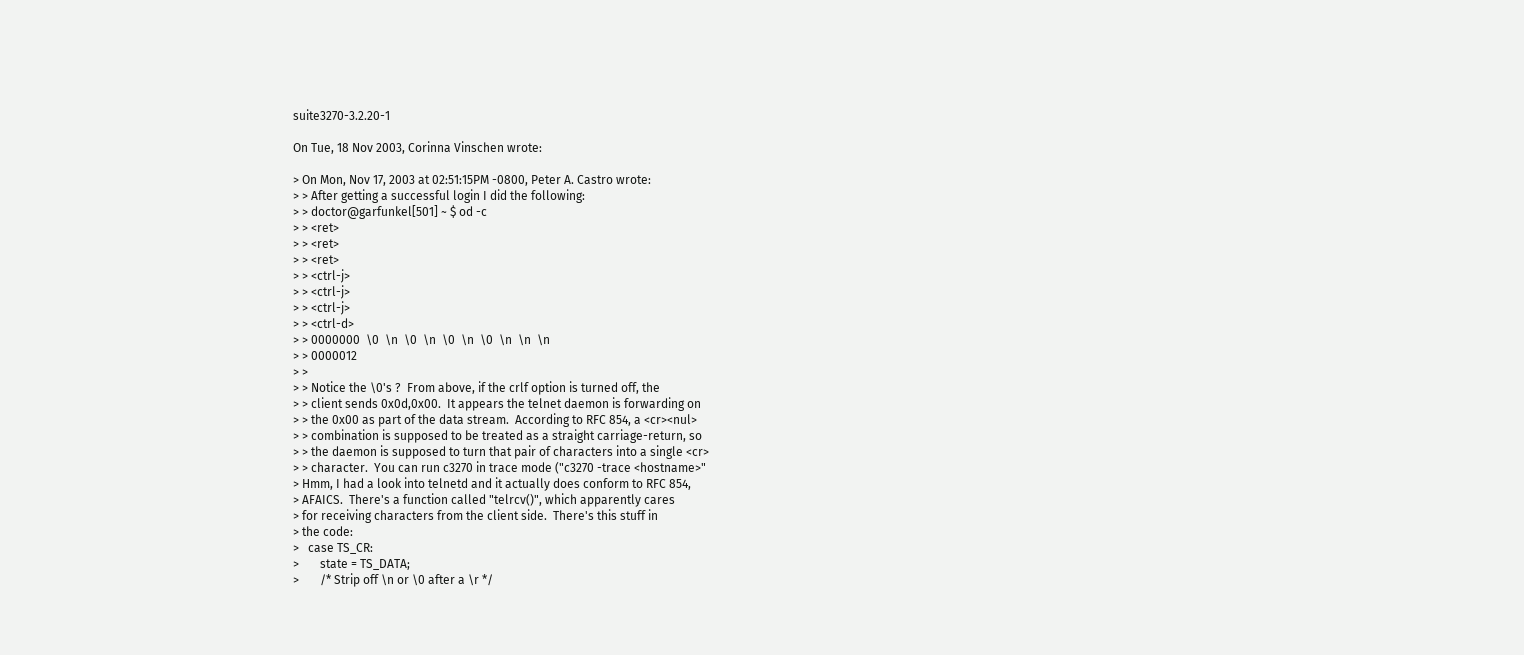suite3270-3.2.20-1

On Tue, 18 Nov 2003, Corinna Vinschen wrote:

> On Mon, Nov 17, 2003 at 02:51:15PM -0800, Peter A. Castro wrote:
> > After getting a successful login I did the following:
> > doctor@garfunkel[501] ~ $ od -c
> > <ret>
> > <ret>
> > <ret>
> > <ctrl-j>
> > <ctrl-j>
> > <ctrl-j>
> > <ctrl-d>
> > 0000000  \0  \n  \0  \n  \0  \n  \0  \n  \n  \n
> > 0000012
> >
> > Notice the \0's ?  From above, if the crlf option is turned off, the
> > client sends 0x0d,0x00.  It appears the telnet daemon is forwarding on
> > the 0x00 as part of the data stream.  According to RFC 854, a <cr><nul>
> > combination is supposed to be treated as a straight carriage-return, so
> > the daemon is supposed to turn that pair of characters into a single <cr>
> > character.  You can run c3270 in trace mode ("c3270 -trace <hostname>"
> Hmm, I had a look into telnetd and it actually does conform to RFC 854,
> AFAICS.  There's a function called "telrcv()", which apparently cares
> for receiving characters from the client side.  There's this stuff in
> the code:
>   case TS_CR:
>       state = TS_DATA;
>       /* Strip off \n or \0 after a \r */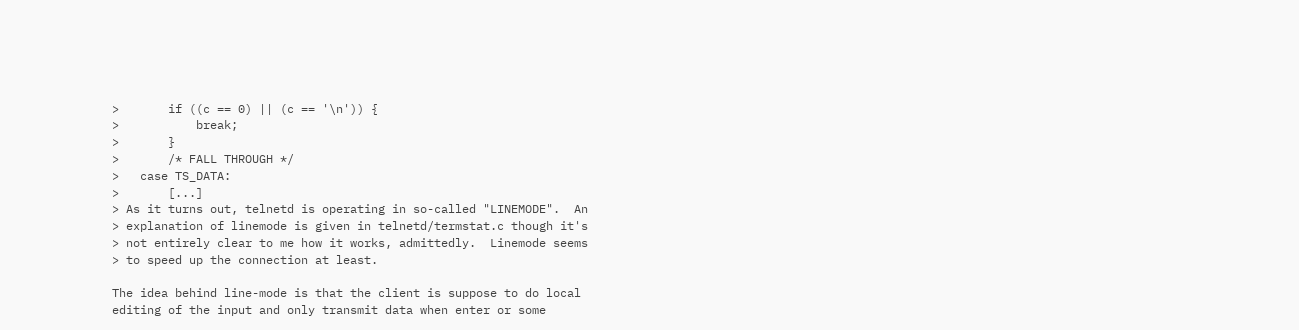>       if ((c == 0) || (c == '\n')) {
>           break;
>       }
>       /* FALL THROUGH */
>   case TS_DATA:
>       [...]
> As it turns out, telnetd is operating in so-called "LINEMODE".  An
> explanation of linemode is given in telnetd/termstat.c though it's
> not entirely clear to me how it works, admittedly.  Linemode seems
> to speed up the connection at least.

The idea behind line-mode is that the client is suppose to do local
editing of the input and only transmit data when enter or some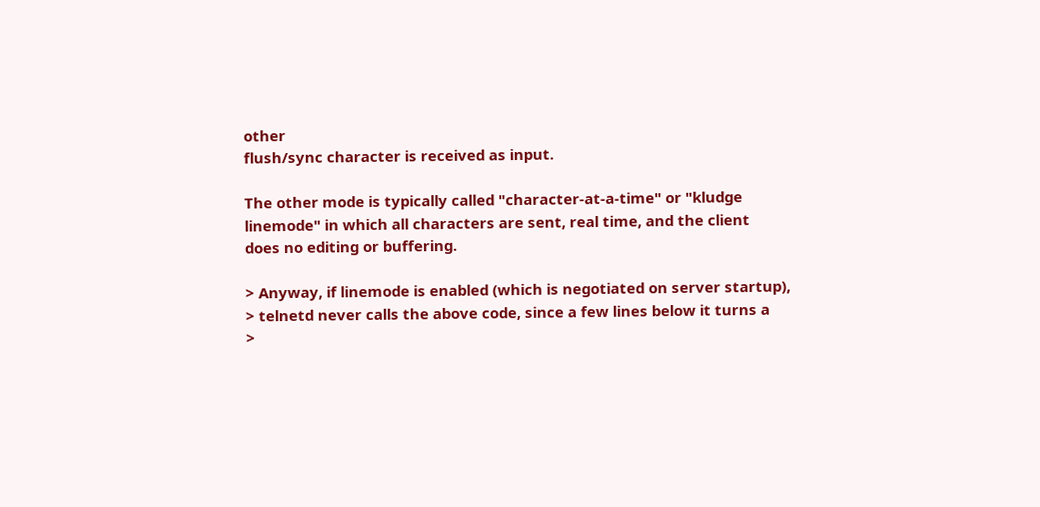other
flush/sync character is received as input.

The other mode is typically called "character-at-a-time" or "kludge
linemode" in which all characters are sent, real time, and the client
does no editing or buffering.

> Anyway, if linemode is enabled (which is negotiated on server startup),
> telnetd never calls the above code, since a few lines below it turns a
>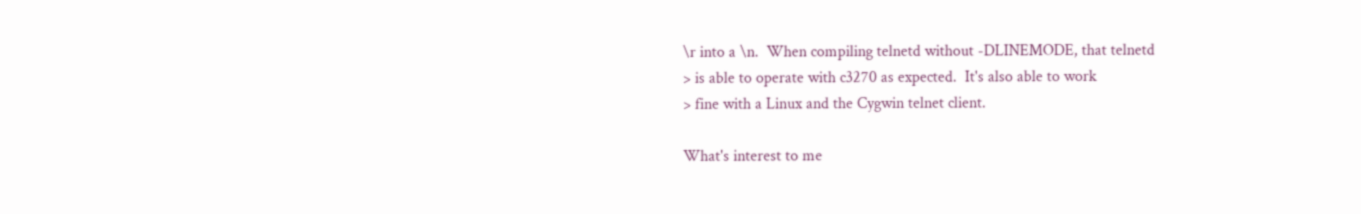\r into a \n.  When compiling telnetd without -DLINEMODE, that telnetd
> is able to operate with c3270 as expected.  It's also able to work
> fine with a Linux and the Cygwin telnet client.

What's interest to me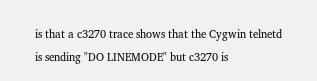is that a c3270 trace shows that the Cygwin telnetd
is sending "DO LINEMODE" but c3270 is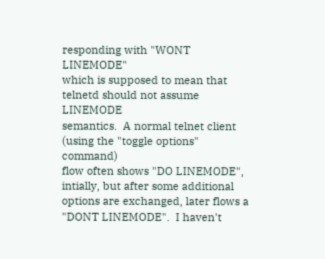responding with "WONT LINEMODE"
which is supposed to mean that telnetd should not assume LINEMODE
semantics.  A normal telnet client (using the "toggle options" command)
flow often shows "DO LINEMODE", intially, but after some additional
options are exchanged, later flows a "DONT LINEMODE".  I haven't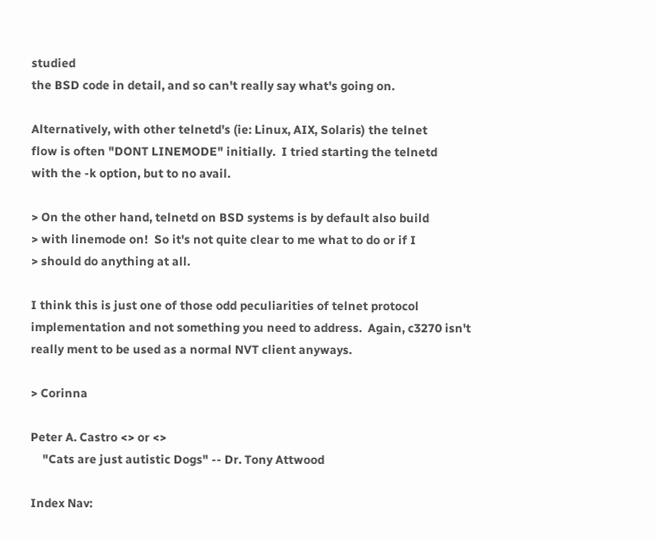studied
the BSD code in detail, and so can't really say what's going on.

Alternatively, with other telnetd's (ie: Linux, AIX, Solaris) the telnet
flow is often "DONT LINEMODE" initially.  I tried starting the telnetd
with the -k option, but to no avail.

> On the other hand, telnetd on BSD systems is by default also build
> with linemode on!  So it's not quite clear to me what to do or if I
> should do anything at all.

I think this is just one of those odd peculiarities of telnet protocol
implementation and not something you need to address.  Again, c3270 isn't
really ment to be used as a normal NVT client anyways.

> Corinna

Peter A. Castro <> or <>
    "Cats are just autistic Dogs" -- Dr. Tony Attwood

Index Nav: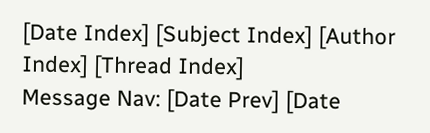[Date Index] [Subject Index] [Author Index] [Thread Index]
Message Nav: [Date Prev] [Date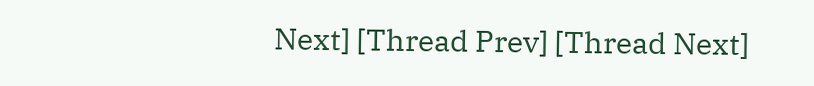Next] [Thread Prev] [Thread Next]